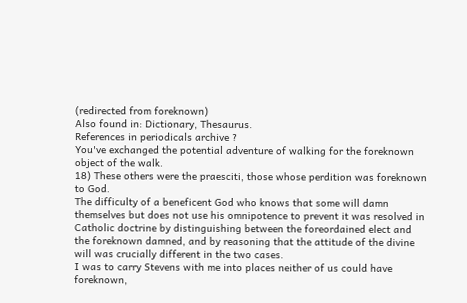(redirected from foreknown)
Also found in: Dictionary, Thesaurus.
References in periodicals archive ?
You've exchanged the potential adventure of walking for the foreknown object of the walk.
18) These others were the praesciti, those whose perdition was foreknown to God.
The difficulty of a beneficent God who knows that some will damn themselves but does not use his omnipotence to prevent it was resolved in Catholic doctrine by distinguishing between the foreordained elect and the foreknown damned, and by reasoning that the attitude of the divine will was crucially different in the two cases.
I was to carry Stevens with me into places neither of us could have foreknown,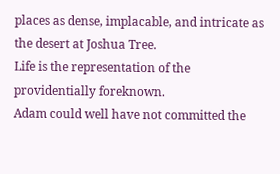places as dense, implacable, and intricate as the desert at Joshua Tree.
Life is the representation of the providentially foreknown.
Adam could well have not committed the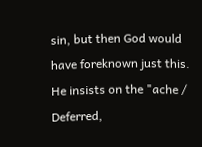sin, but then God would have foreknown just this.
He insists on the "ache / Deferred,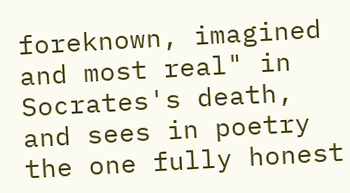foreknown, imagined and most real" in Socrates's death, and sees in poetry the one fully honest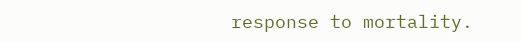response to mortality.